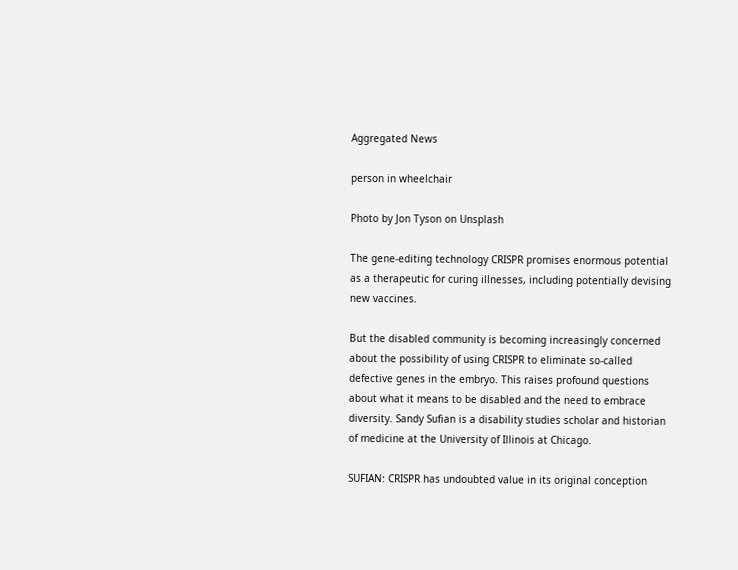Aggregated News

person in wheelchair

Photo by Jon Tyson on Unsplash

The gene-editing technology CRISPR promises enormous potential as a therapeutic for curing illnesses, including potentially devising new vaccines.

But the disabled community is becoming increasingly concerned about the possibility of using CRISPR to eliminate so-called defective genes in the embryo. This raises profound questions about what it means to be disabled and the need to embrace diversity. Sandy Sufian is a disability studies scholar and historian of medicine at the University of Illinois at Chicago.

SUFIAN: CRISPR has undoubted value in its original conception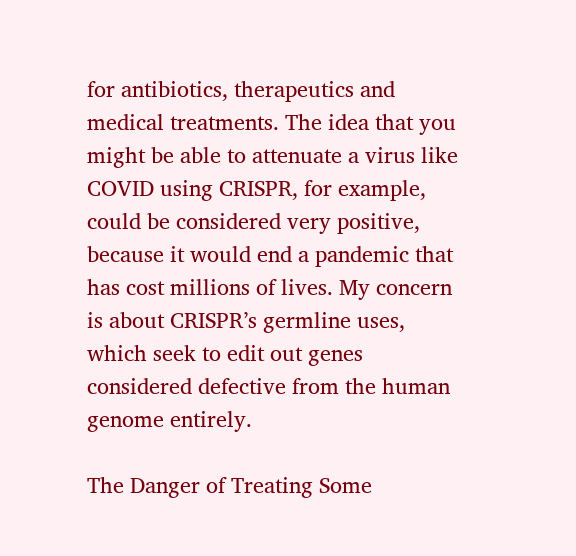for antibiotics, therapeutics and medical treatments. The idea that you might be able to attenuate a virus like COVID using CRISPR, for example, could be considered very positive, because it would end a pandemic that has cost millions of lives. My concern is about CRISPR’s germline uses, which seek to edit out genes considered defective from the human genome entirely.

The Danger of Treating Some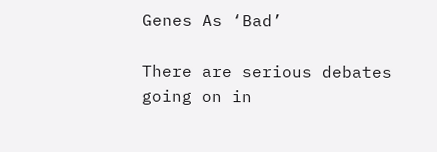Genes As ‘Bad’

There are serious debates going on in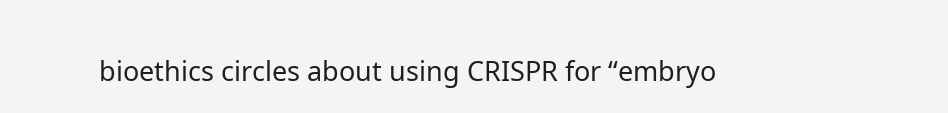bioethics circles about using CRISPR for “embryo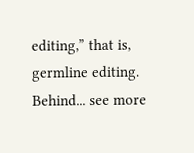editing,” that is, germline editing. Behind... see more